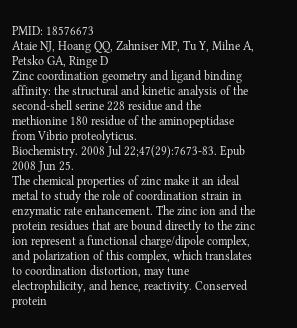PMID: 18576673
Ataie NJ, Hoang QQ, Zahniser MP, Tu Y, Milne A, Petsko GA, Ringe D
Zinc coordination geometry and ligand binding affinity: the structural and kinetic analysis of the second-shell serine 228 residue and the methionine 180 residue of the aminopeptidase from Vibrio proteolyticus.
Biochemistry. 2008 Jul 22;47(29):7673-83. Epub 2008 Jun 25.
The chemical properties of zinc make it an ideal metal to study the role of coordination strain in enzymatic rate enhancement. The zinc ion and the protein residues that are bound directly to the zinc ion represent a functional charge/dipole complex, and polarization of this complex, which translates to coordination distortion, may tune electrophilicity, and hence, reactivity. Conserved protein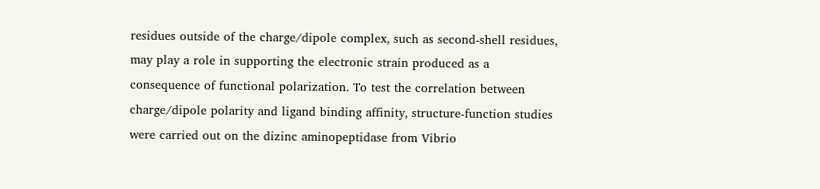residues outside of the charge/dipole complex, such as second-shell residues, may play a role in supporting the electronic strain produced as a consequence of functional polarization. To test the correlation between charge/dipole polarity and ligand binding affinity, structure-function studies were carried out on the dizinc aminopeptidase from Vibrio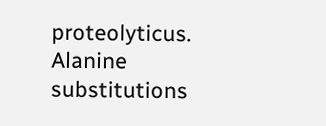proteolyticus. Alanine substitutions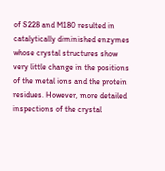of S228 and M180 resulted in catalytically diminished enzymes whose crystal structures show very little change in the positions of the metal ions and the protein residues. However, more detailed inspections of the crystal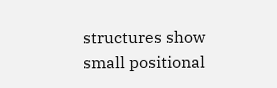structures show small positional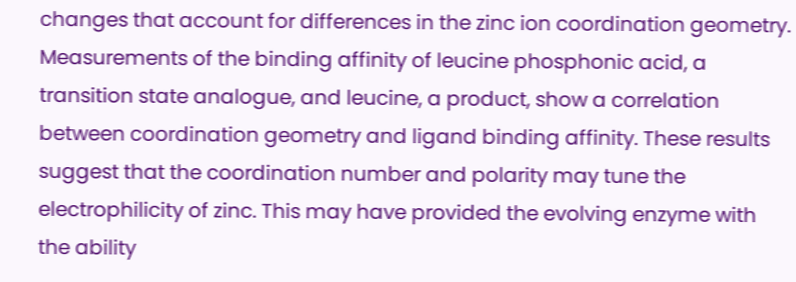changes that account for differences in the zinc ion coordination geometry. Measurements of the binding affinity of leucine phosphonic acid, a transition state analogue, and leucine, a product, show a correlation between coordination geometry and ligand binding affinity. These results suggest that the coordination number and polarity may tune the electrophilicity of zinc. This may have provided the evolving enzyme with the ability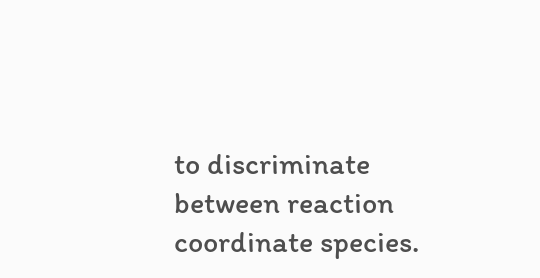to discriminate between reaction coordinate species.